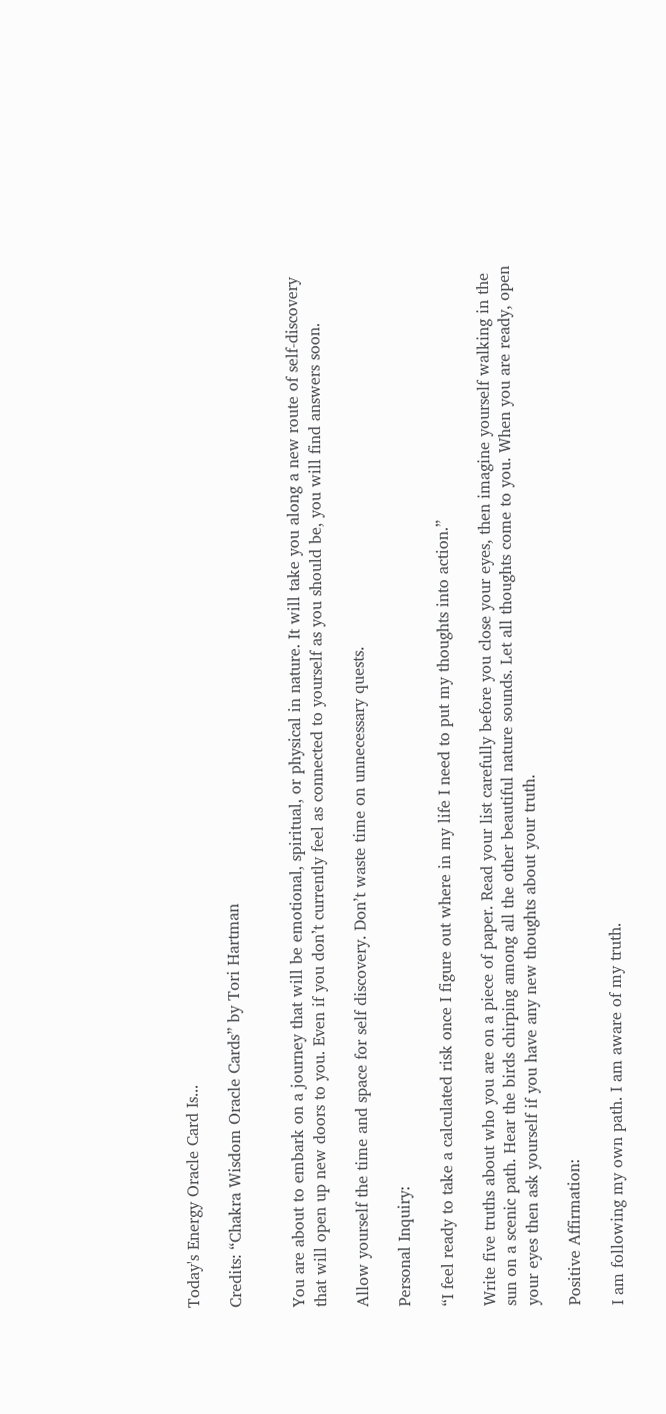Today's Energy Oracle Card Is...

Credits: “Chakra Wisdom Oracle Cards” by Tori Hartman


You are about to embark on a journey that will be emotional, spiritual, or physical in nature. It will take you along a new route of self-discovery that will open up new doors to you. Even if you don’t currently feel as connected to yourself as you should be, you will find answers soon.

Allow yourself the time and space for self discovery. Don’t waste time on unnecessary quests.

Personal Inquiry:

“I feel ready to take a calculated risk once I figure out where in my life I need to put my thoughts into action.”

Write five truths about who you are on a piece of paper. Read your list carefully before you close your eyes, then imagine yourself walking in the sun on a scenic path. Hear the birds chirping among all the other beautiful nature sounds. Let all thoughts come to you. When you are ready, open your eyes then ask yourself if you have any new thoughts about your truth.

Positive Affirmation:

I am following my own path. I am aware of my truth.